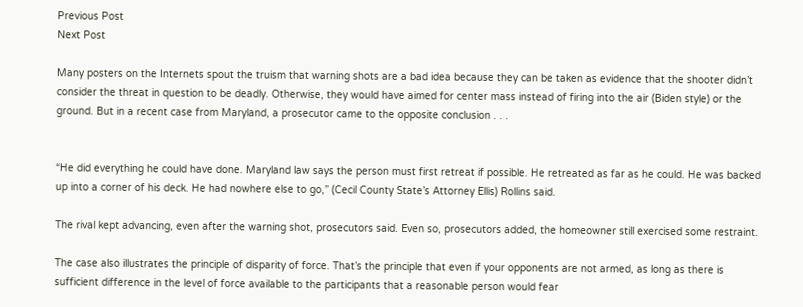Previous Post
Next Post

Many posters on the Internets spout the truism that warning shots are a bad idea because they can be taken as evidence that the shooter didn’t consider the threat in question to be deadly. Otherwise, they would have aimed for center mass instead of firing into the air (Biden style) or the ground. But in a recent case from Maryland, a prosecutor came to the opposite conclusion . . .


“He did everything he could have done. Maryland law says the person must first retreat if possible. He retreated as far as he could. He was backed up into a corner of his deck. He had nowhere else to go,” (Cecil County State’s Attorney Ellis) Rollins said.

The rival kept advancing, even after the warning shot, prosecutors said. Even so, prosecutors added, the homeowner still exercised some restraint.

The case also illustrates the principle of disparity of force. That’s the principle that even if your opponents are not armed, as long as there is sufficient difference in the level of force available to the participants that a reasonable person would fear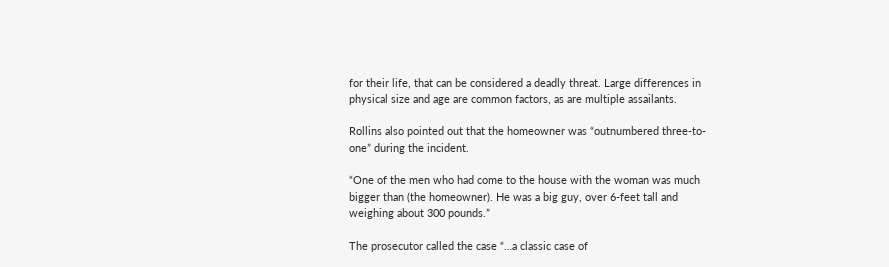for their life, that can be considered a deadly threat. Large differences in physical size and age are common factors, as are multiple assailants.

Rollins also pointed out that the homeowner was “outnumbered three-to-one” during the incident.

“One of the men who had come to the house with the woman was much bigger than (the homeowner). He was a big guy, over 6-feet tall and weighing about 300 pounds.”

The prosecutor called the case “…a classic case of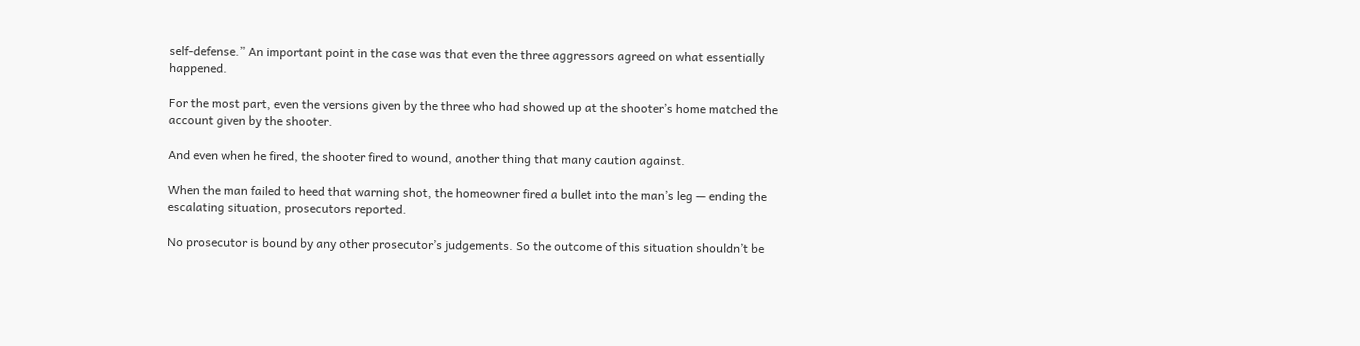self-defense.” An important point in the case was that even the three aggressors agreed on what essentially happened.

For the most part, even the versions given by the three who had showed up at the shooter’s home matched the account given by the shooter.

And even when he fired, the shooter fired to wound, another thing that many caution against.

When the man failed to heed that warning shot, the homeowner fired a bullet into the man’s leg — ending the escalating situation, prosecutors reported.

No prosecutor is bound by any other prosecutor’s judgements. So the outcome of this situation shouldn’t be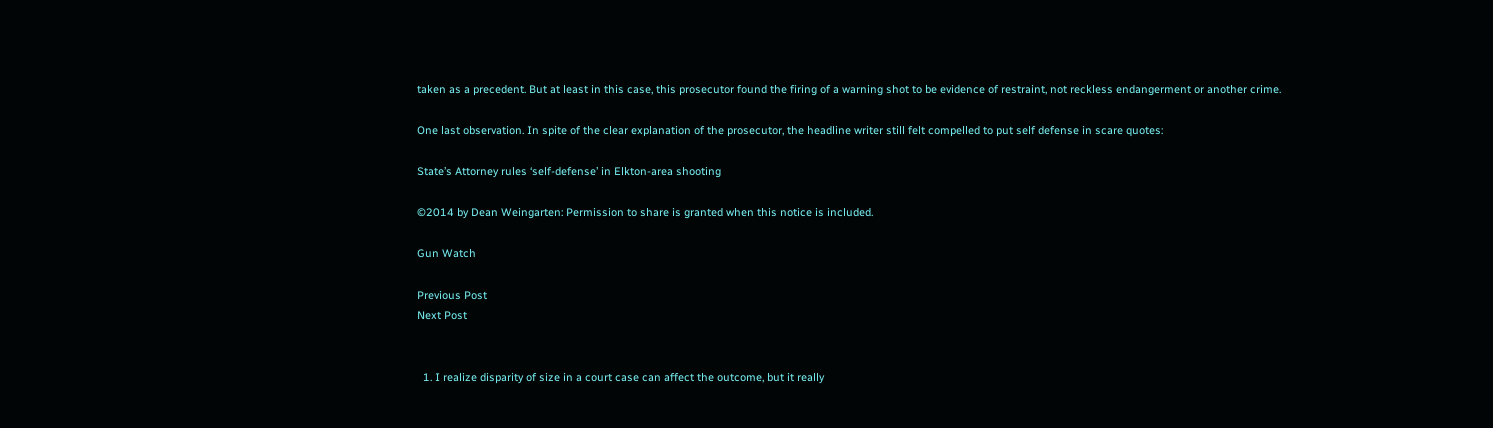taken as a precedent. But at least in this case, this prosecutor found the firing of a warning shot to be evidence of restraint, not reckless endangerment or another crime.

One last observation. In spite of the clear explanation of the prosecutor, the headline writer still felt compelled to put self defense in scare quotes:

State’s Attorney rules ‘self-defense’ in Elkton-area shooting

©2014 by Dean Weingarten: Permission to share is granted when this notice is included.

Gun Watch

Previous Post
Next Post


  1. I realize disparity of size in a court case can affect the outcome, but it really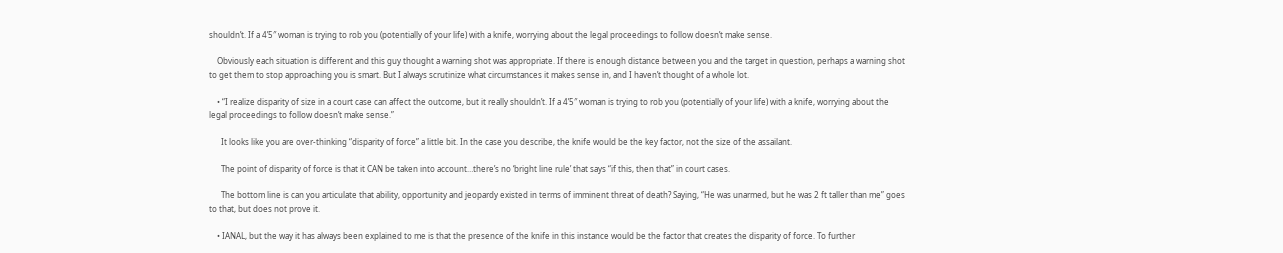shouldn’t. If a 4’5″ woman is trying to rob you (potentially of your life) with a knife, worrying about the legal proceedings to follow doesn’t make sense.

    Obviously each situation is different and this guy thought a warning shot was appropriate. If there is enough distance between you and the target in question, perhaps a warning shot to get them to stop approaching you is smart. But I always scrutinize what circumstances it makes sense in, and I haven’t thought of a whole lot.

    • “I realize disparity of size in a court case can affect the outcome, but it really shouldn’t. If a 4’5″ woman is trying to rob you (potentially of your life) with a knife, worrying about the legal proceedings to follow doesn’t make sense.”

      It looks like you are over-thinking “disparity of force” a little bit. In the case you describe, the knife would be the key factor, not the size of the assailant.

      The point of disparity of force is that it CAN be taken into account…there’s no ‘bright line rule’ that says “if this, then that” in court cases.

      The bottom line is can you articulate that ability, opportunity and jeopardy existed in terms of imminent threat of death? Saying, “He was unarmed, but he was 2 ft taller than me” goes to that, but does not prove it.

    • IANAL, but the way it has always been explained to me is that the presence of the knife in this instance would be the factor that creates the disparity of force. To further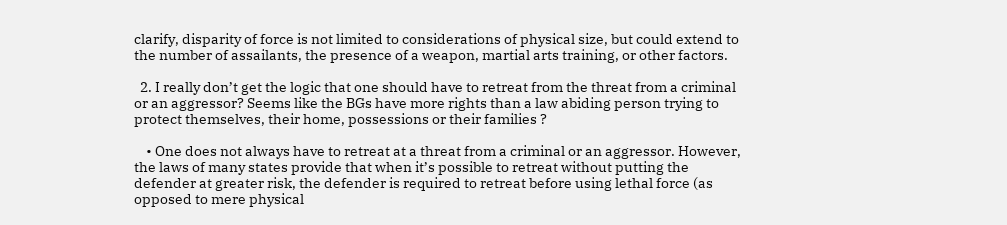clarify, disparity of force is not limited to considerations of physical size, but could extend to the number of assailants, the presence of a weapon, martial arts training, or other factors.

  2. I really don’t get the logic that one should have to retreat from the threat from a criminal or an aggressor? Seems like the BGs have more rights than a law abiding person trying to protect themselves, their home, possessions or their families ?

    • One does not always have to retreat at a threat from a criminal or an aggressor. However, the laws of many states provide that when it’s possible to retreat without putting the defender at greater risk, the defender is required to retreat before using lethal force (as opposed to mere physical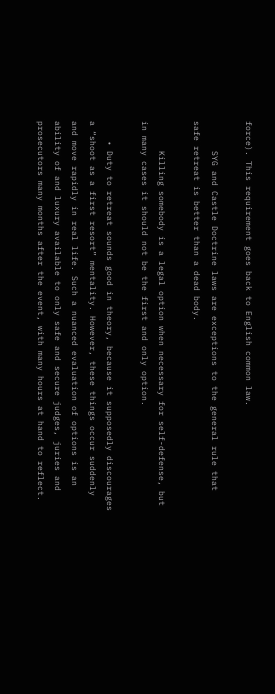force). This requirement goes back to English common law.

      SYG and Castle Doctrine laws are exceptions to the general rule that safe retreat is better than a dead body.

      Killing somebody is a legal option when necessary for self-defense, but in many cases it should not be the first and only option.

    • Duty to retreat sounds good in theory, because it supposedly discourages a “shoot as a first resort” mentality. However, these things occur suddenly and move rapidly in real life. Such a nuanced evaluation of options is an ability of and luxury available to only safe and secure judges, juries and prosecutors many months after the event, with many hours at hand to reflect.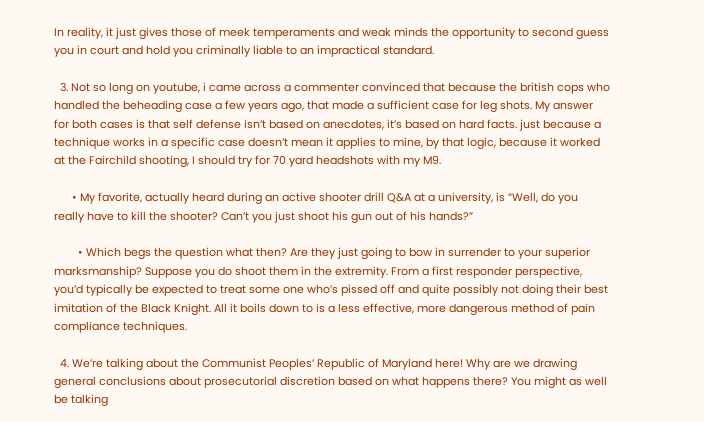In reality, it just gives those of meek temperaments and weak minds the opportunity to second guess you in court and hold you criminally liable to an impractical standard.

  3. Not so long on youtube, i came across a commenter convinced that because the british cops who handled the beheading case a few years ago, that made a sufficient case for leg shots. My answer for both cases is that self defense isn’t based on anecdotes, it’s based on hard facts. just because a technique works in a specific case doesn’t mean it applies to mine, by that logic, because it worked at the Fairchild shooting, I should try for 70 yard headshots with my M9.

      • My favorite, actually heard during an active shooter drill Q&A at a university, is “Well, do you really have to kill the shooter? Can’t you just shoot his gun out of his hands?”

        • Which begs the question what then? Are they just going to bow in surrender to your superior marksmanship? Suppose you do shoot them in the extremity. From a first responder perspective, you’d typically be expected to treat some one who’s pissed off and quite possibly not doing their best imitation of the Black Knight. All it boils down to is a less effective, more dangerous method of pain compliance techniques.

  4. We’re talking about the Communist Peoples’ Republic of Maryland here! Why are we drawing general conclusions about prosecutorial discretion based on what happens there? You might as well be talking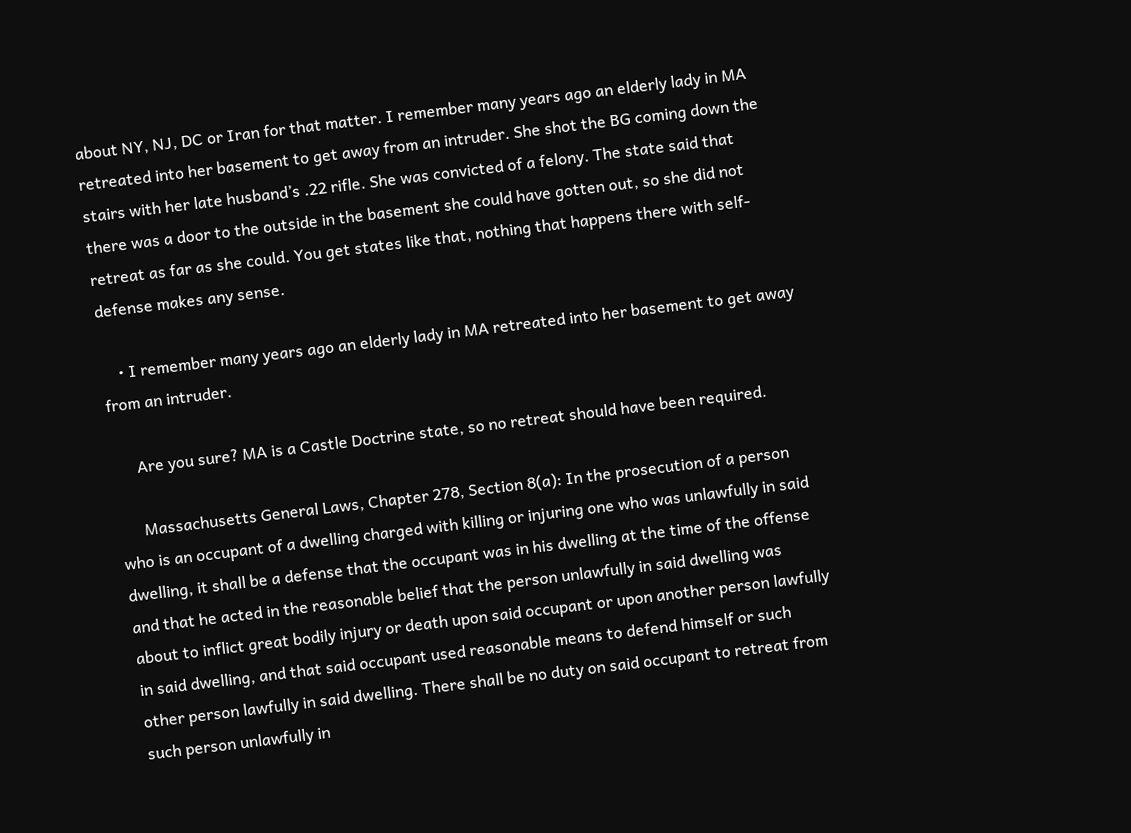about NY, NJ, DC or Iran for that matter. I remember many years ago an elderly lady in MA retreated into her basement to get away from an intruder. She shot the BG coming down the stairs with her late husband’s .22 rifle. She was convicted of a felony. The state said that there was a door to the outside in the basement she could have gotten out, so she did not retreat as far as she could. You get states like that, nothing that happens there with self-defense makes any sense.

    • I remember many years ago an elderly lady in MA retreated into her basement to get away from an intruder.

      Are you sure? MA is a Castle Doctrine state, so no retreat should have been required.

      Massachusetts General Laws, Chapter 278, Section 8(a): In the prosecution of a person who is an occupant of a dwelling charged with killing or injuring one who was unlawfully in said dwelling, it shall be a defense that the occupant was in his dwelling at the time of the offense and that he acted in the reasonable belief that the person unlawfully in said dwelling was about to inflict great bodily injury or death upon said occupant or upon another person lawfully in said dwelling, and that said occupant used reasonable means to defend himself or such other person lawfully in said dwelling. There shall be no duty on said occupant to retreat from such person unlawfully in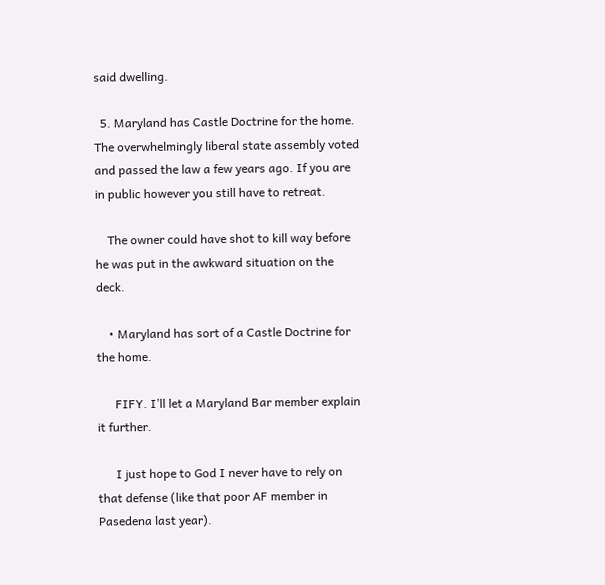said dwelling.

  5. Maryland has Castle Doctrine for the home. The overwhelmingly liberal state assembly voted and passed the law a few years ago. If you are in public however you still have to retreat.

    The owner could have shot to kill way before he was put in the awkward situation on the deck.

    • Maryland has sort of a Castle Doctrine for the home.

      FIFY. I’ll let a Maryland Bar member explain it further.

      I just hope to God I never have to rely on that defense (like that poor AF member in Pasedena last year).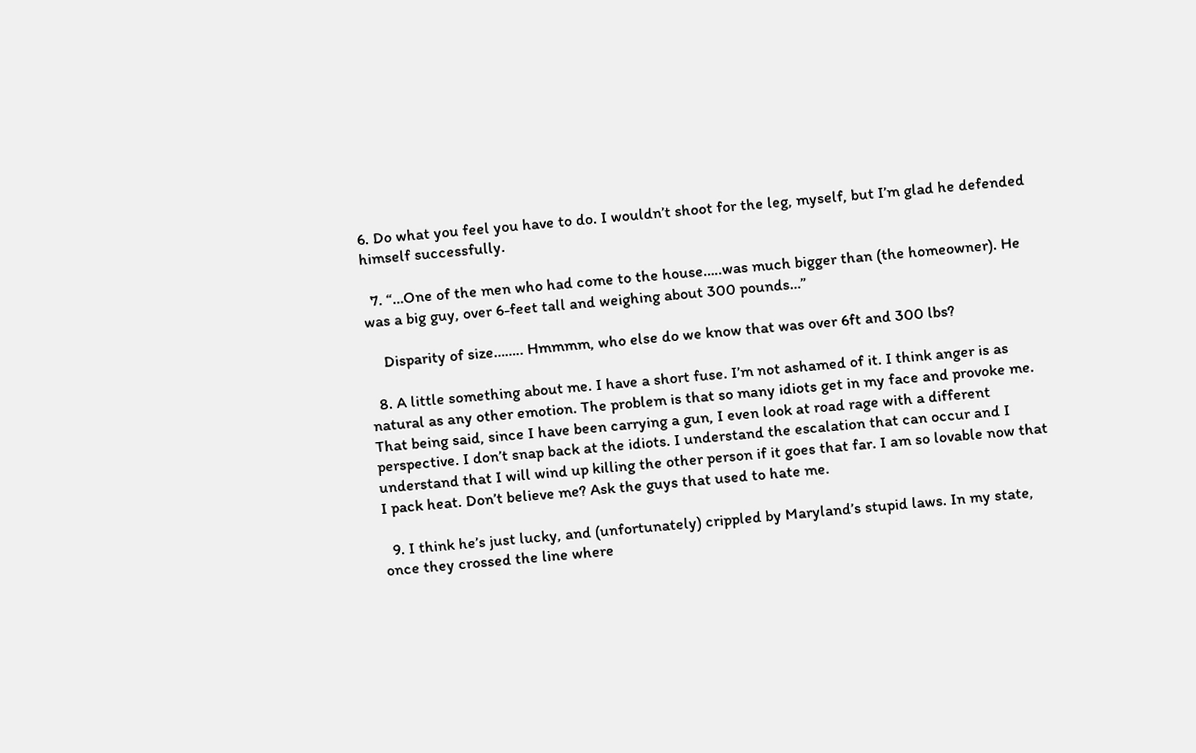6. Do what you feel you have to do. I wouldn’t shoot for the leg, myself, but I’m glad he defended himself successfully.

  7. “…One of the men who had come to the house…..was much bigger than (the homeowner). He was a big guy, over 6-feet tall and weighing about 300 pounds…”

    Disparity of size…….. Hmmmm, who else do we know that was over 6ft and 300 lbs?

  8. A little something about me. I have a short fuse. I’m not ashamed of it. I think anger is as natural as any other emotion. The problem is that so many idiots get in my face and provoke me. That being said, since I have been carrying a gun, I even look at road rage with a different perspective. I don’t snap back at the idiots. I understand the escalation that can occur and I understand that I will wind up killing the other person if it goes that far. I am so lovable now that I pack heat. Don’t believe me? Ask the guys that used to hate me.

  9. I think he’s just lucky, and (unfortunately) crippled by Maryland’s stupid laws. In my state, once they crossed the line where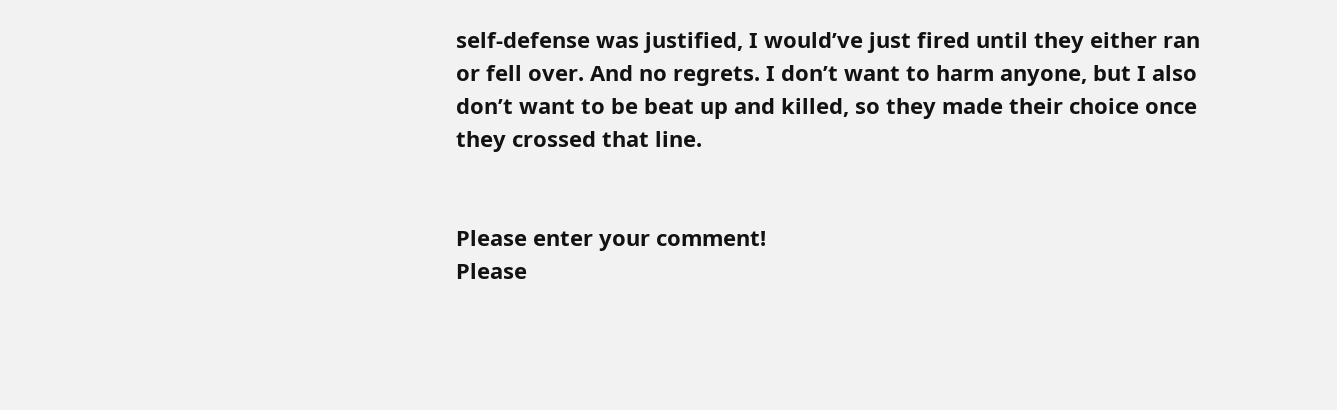self-defense was justified, I would’ve just fired until they either ran or fell over. And no regrets. I don’t want to harm anyone, but I also don’t want to be beat up and killed, so they made their choice once they crossed that line.


Please enter your comment!
Please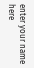enter your name here